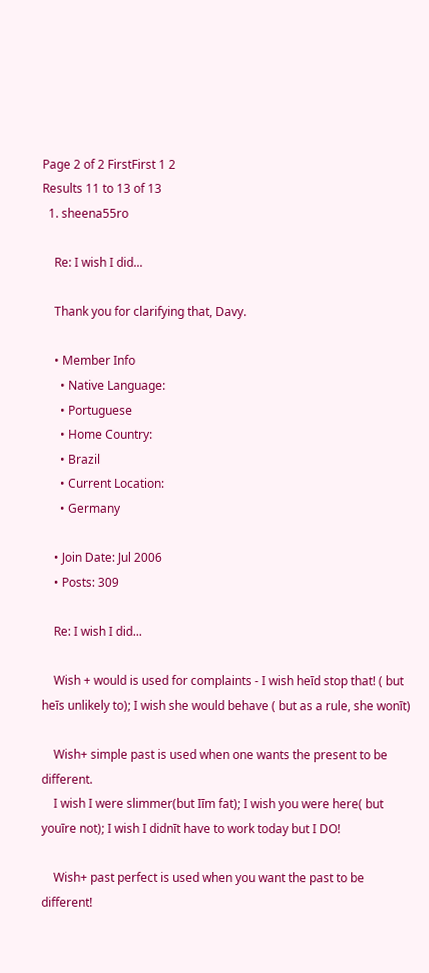Page 2 of 2 FirstFirst 1 2
Results 11 to 13 of 13
  1. sheena55ro

    Re: I wish I did...

    Thank you for clarifying that, Davy.

    • Member Info
      • Native Language:
      • Portuguese
      • Home Country:
      • Brazil
      • Current Location:
      • Germany

    • Join Date: Jul 2006
    • Posts: 309

    Re: I wish I did...

    Wish + would is used for complaints - I wish heīd stop that! ( but heīs unlikely to); I wish she would behave ( but as a rule, she wonīt)

    Wish+ simple past is used when one wants the present to be different.
    I wish I were slimmer(but Iīm fat); I wish you were here( but youīre not); I wish I didnīt have to work today but I DO!

    Wish+ past perfect is used when you want the past to be different!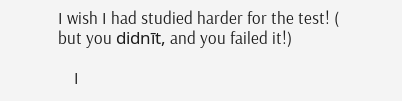I wish I had studied harder for the test! ( but you didnīt, and you failed it!)

    I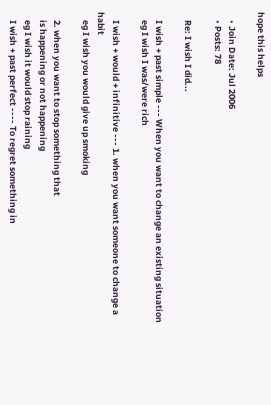hope this helps

    • Join Date: Jul 2006
    • Posts: 78

    Re: I wish I did...

    I wish + past simple --- When you want to change an existing situation
    eg I wish I was/were rich

    I wish + would + infinitive --- 1. when you want someone to change a habit
    eg I wish you would give up smoking

    2. when you want to stop something that
    is happening or not happening
    eg I wish it would stop raining
    I wish + past perfect ---- To regret something in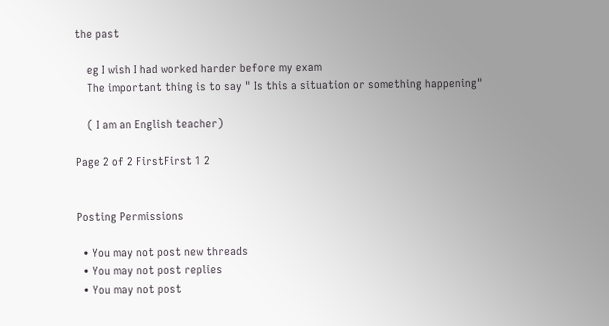the past

    eg I wish I had worked harder before my exam
    The important thing is to say " Is this a situation or something happening"

    ( I am an English teacher)

Page 2 of 2 FirstFirst 1 2


Posting Permissions

  • You may not post new threads
  • You may not post replies
  • You may not post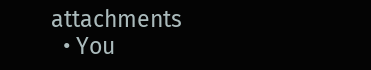attachments
  • You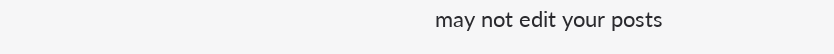may not edit your posts